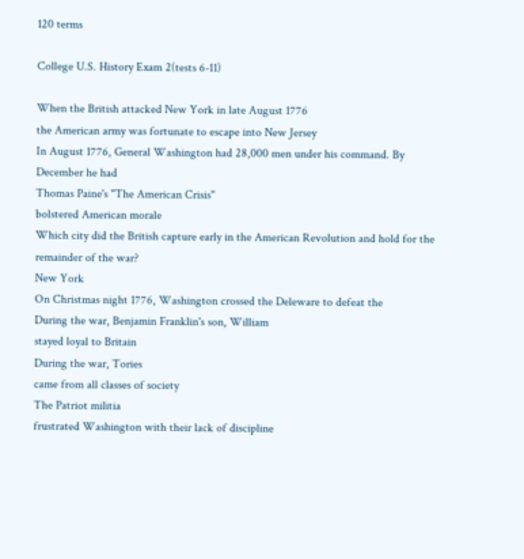120 terms

College U.S. History Exam 2(tests 6-11)

When the British attacked New York in late August 1776
the American army was fortunate to escape into New Jersey
In August 1776, General Washington had 28,000 men under his command. By December he had
Thomas Paine's "The American Crisis"
bolstered American morale
Which city did the British capture early in the American Revolution and hold for the remainder of the war?
New York
On Christmas night 1776, Washington crossed the Deleware to defeat the
During the war, Benjamin Franklin's son, William
stayed loyal to Britain
During the war, Tories
came from all classes of society
The Patriot militia
frustrated Washington with their lack of discipline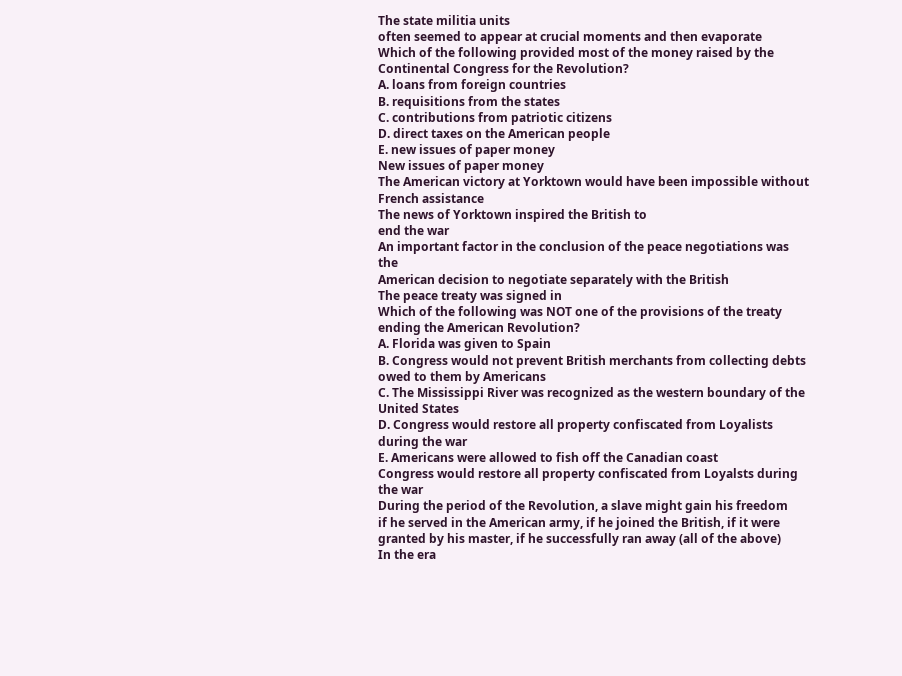The state militia units
often seemed to appear at crucial moments and then evaporate
Which of the following provided most of the money raised by the Continental Congress for the Revolution?
A. loans from foreign countries
B. requisitions from the states
C. contributions from patriotic citizens
D. direct taxes on the American people
E. new issues of paper money
New issues of paper money
The American victory at Yorktown would have been impossible without
French assistance
The news of Yorktown inspired the British to
end the war
An important factor in the conclusion of the peace negotiations was the
American decision to negotiate separately with the British
The peace treaty was signed in
Which of the following was NOT one of the provisions of the treaty ending the American Revolution?
A. Florida was given to Spain
B. Congress would not prevent British merchants from collecting debts owed to them by Americans
C. The Mississippi River was recognized as the western boundary of the United States
D. Congress would restore all property confiscated from Loyalists during the war
E. Americans were allowed to fish off the Canadian coast
Congress would restore all property confiscated from Loyalsts during the war
During the period of the Revolution, a slave might gain his freedom
if he served in the American army, if he joined the British, if it were granted by his master, if he successfully ran away (all of the above)
In the era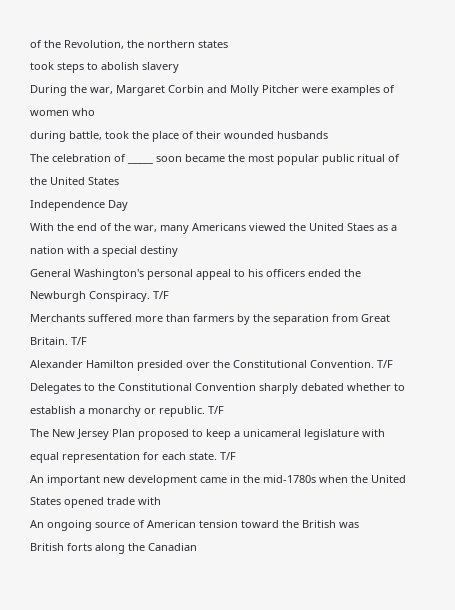of the Revolution, the northern states
took steps to abolish slavery
During the war, Margaret Corbin and Molly Pitcher were examples of women who
during battle, took the place of their wounded husbands
The celebration of _____ soon became the most popular public ritual of the United States
Independence Day
With the end of the war, many Americans viewed the United Staes as a
nation with a special destiny
General Washington's personal appeal to his officers ended the Newburgh Conspiracy. T/F
Merchants suffered more than farmers by the separation from Great Britain. T/F
Alexander Hamilton presided over the Constitutional Convention. T/F
Delegates to the Constitutional Convention sharply debated whether to establish a monarchy or republic. T/F
The New Jersey Plan proposed to keep a unicameral legislature with equal representation for each state. T/F
An important new development came in the mid-1780s when the United States opened trade with
An ongoing source of American tension toward the British was
British forts along the Canadian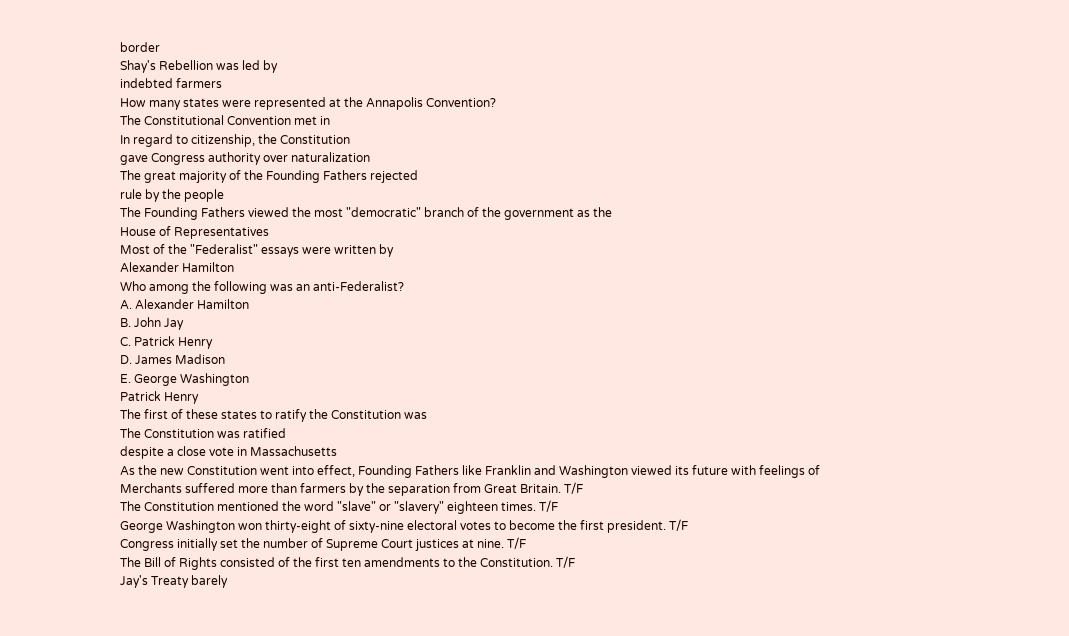border
Shay's Rebellion was led by
indebted farmers
How many states were represented at the Annapolis Convention?
The Constitutional Convention met in
In regard to citizenship, the Constitution
gave Congress authority over naturalization
The great majority of the Founding Fathers rejected
rule by the people
The Founding Fathers viewed the most "democratic" branch of the government as the
House of Representatives
Most of the "Federalist" essays were written by
Alexander Hamilton
Who among the following was an anti-Federalist?
A. Alexander Hamilton
B. John Jay
C. Patrick Henry
D. James Madison
E. George Washington
Patrick Henry
The first of these states to ratify the Constitution was
The Constitution was ratified
despite a close vote in Massachusetts
As the new Constitution went into effect, Founding Fathers like Franklin and Washington viewed its future with feelings of
Merchants suffered more than farmers by the separation from Great Britain. T/F
The Constitution mentioned the word "slave" or "slavery" eighteen times. T/F
George Washington won thirty-eight of sixty-nine electoral votes to become the first president. T/F
Congress initially set the number of Supreme Court justices at nine. T/F
The Bill of Rights consisted of the first ten amendments to the Constitution. T/F
Jay's Treaty barely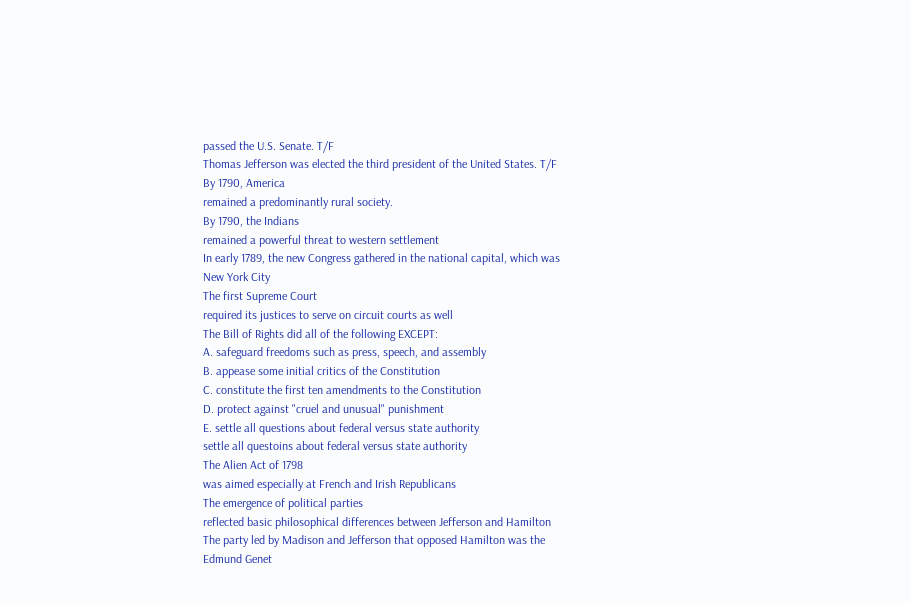passed the U.S. Senate. T/F
Thomas Jefferson was elected the third president of the United States. T/F
By 1790, America
remained a predominantly rural society.
By 1790, the Indians
remained a powerful threat to western settlement
In early 1789, the new Congress gathered in the national capital, which was
New York City
The first Supreme Court
required its justices to serve on circuit courts as well
The Bill of Rights did all of the following EXCEPT:
A. safeguard freedoms such as press, speech, and assembly
B. appease some initial critics of the Constitution
C. constitute the first ten amendments to the Constitution
D. protect against "cruel and unusual" punishment
E. settle all questions about federal versus state authority
settle all questoins about federal versus state authority
The Alien Act of 1798
was aimed especially at French and Irish Republicans
The emergence of political parties
reflected basic philosophical differences between Jefferson and Hamilton
The party led by Madison and Jefferson that opposed Hamilton was the
Edmund Genet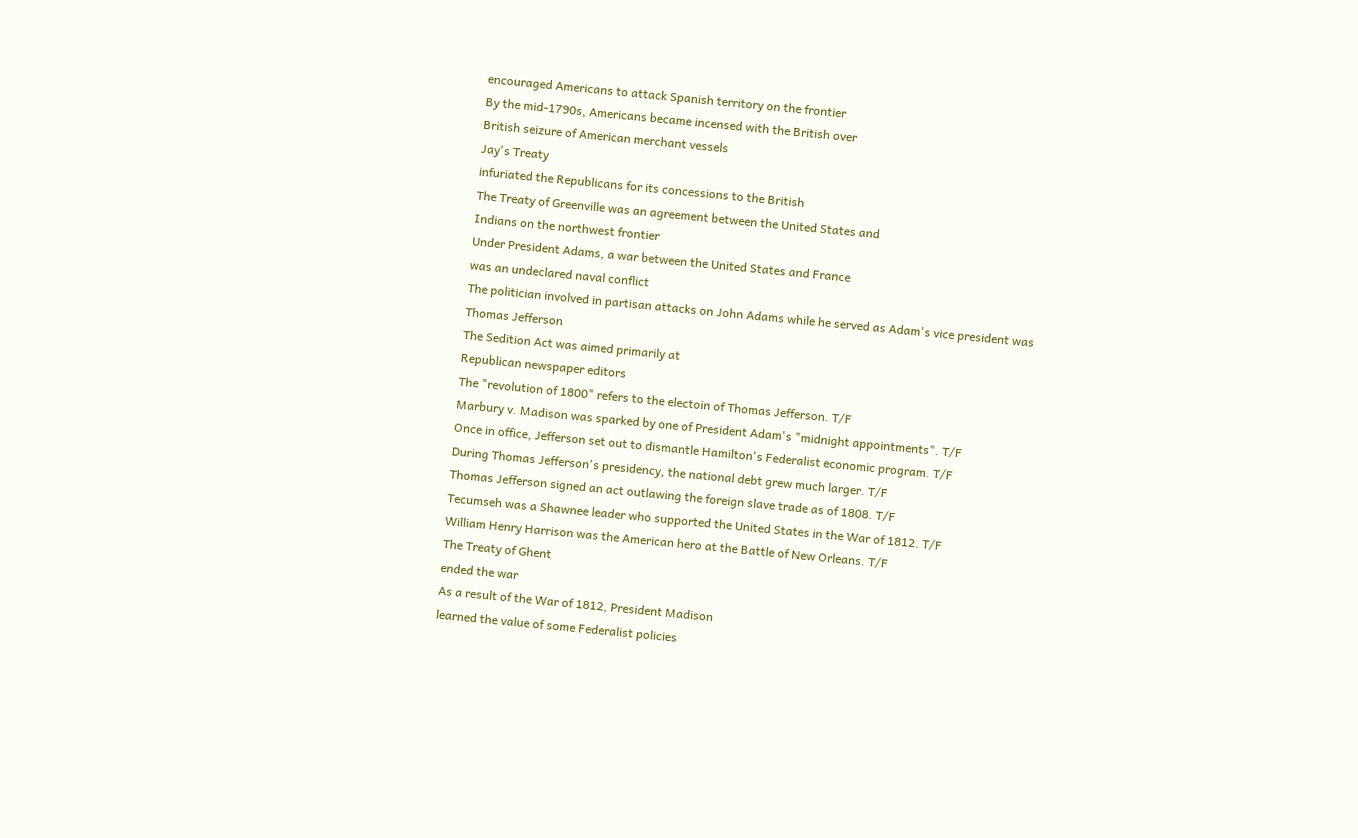encouraged Americans to attack Spanish territory on the frontier
By the mid-1790s, Americans became incensed with the British over
British seizure of American merchant vessels
Jay's Treaty
infuriated the Republicans for its concessions to the British
The Treaty of Greenville was an agreement between the United States and
Indians on the northwest frontier
Under President Adams, a war between the United States and France
was an undeclared naval conflict
The politician involved in partisan attacks on John Adams while he served as Adam's vice president was
Thomas Jefferson
The Sedition Act was aimed primarily at
Republican newspaper editors
The "revolution of 1800" refers to the electoin of Thomas Jefferson. T/F
Marbury v. Madison was sparked by one of President Adam's "midnight appointments". T/F
Once in office, Jefferson set out to dismantle Hamilton's Federalist economic program. T/F
During Thomas Jefferson's presidency, the national debt grew much larger. T/F
Thomas Jefferson signed an act outlawing the foreign slave trade as of 1808. T/F
Tecumseh was a Shawnee leader who supported the United States in the War of 1812. T/F
William Henry Harrison was the American hero at the Battle of New Orleans. T/F
The Treaty of Ghent
ended the war
As a result of the War of 1812, President Madison
learned the value of some Federalist policies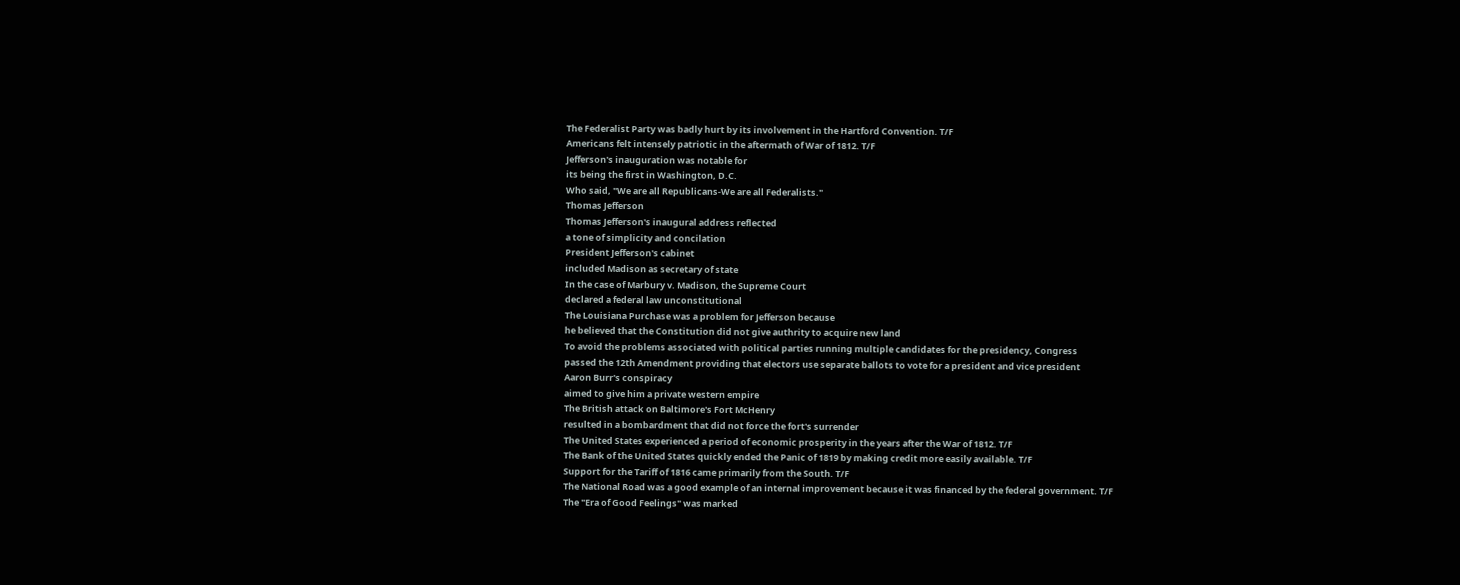The Federalist Party was badly hurt by its involvement in the Hartford Convention. T/F
Americans felt intensely patriotic in the aftermath of War of 1812. T/F
Jefferson's inauguration was notable for
its being the first in Washington, D.C.
Who said, "We are all Republicans-We are all Federalists."
Thomas Jefferson
Thomas Jefferson's inaugural address reflected
a tone of simplicity and concilation
President Jefferson's cabinet
included Madison as secretary of state
In the case of Marbury v. Madison, the Supreme Court
declared a federal law unconstitutional
The Louisiana Purchase was a problem for Jefferson because
he believed that the Constitution did not give authrity to acquire new land
To avoid the problems associated with political parties running multiple candidates for the presidency, Congress
passed the 12th Amendment providing that electors use separate ballots to vote for a president and vice president
Aaron Burr's conspiracy
aimed to give him a private western empire
The British attack on Baltimore's Fort McHenry
resulted in a bombardment that did not force the fort's surrender
The United States experienced a period of economic prosperity in the years after the War of 1812. T/F
The Bank of the United States quickly ended the Panic of 1819 by making credit more easily available. T/F
Support for the Tariff of 1816 came primarily from the South. T/F
The National Road was a good example of an internal improvement because it was financed by the federal government. T/F
The "Era of Good Feelings" was marked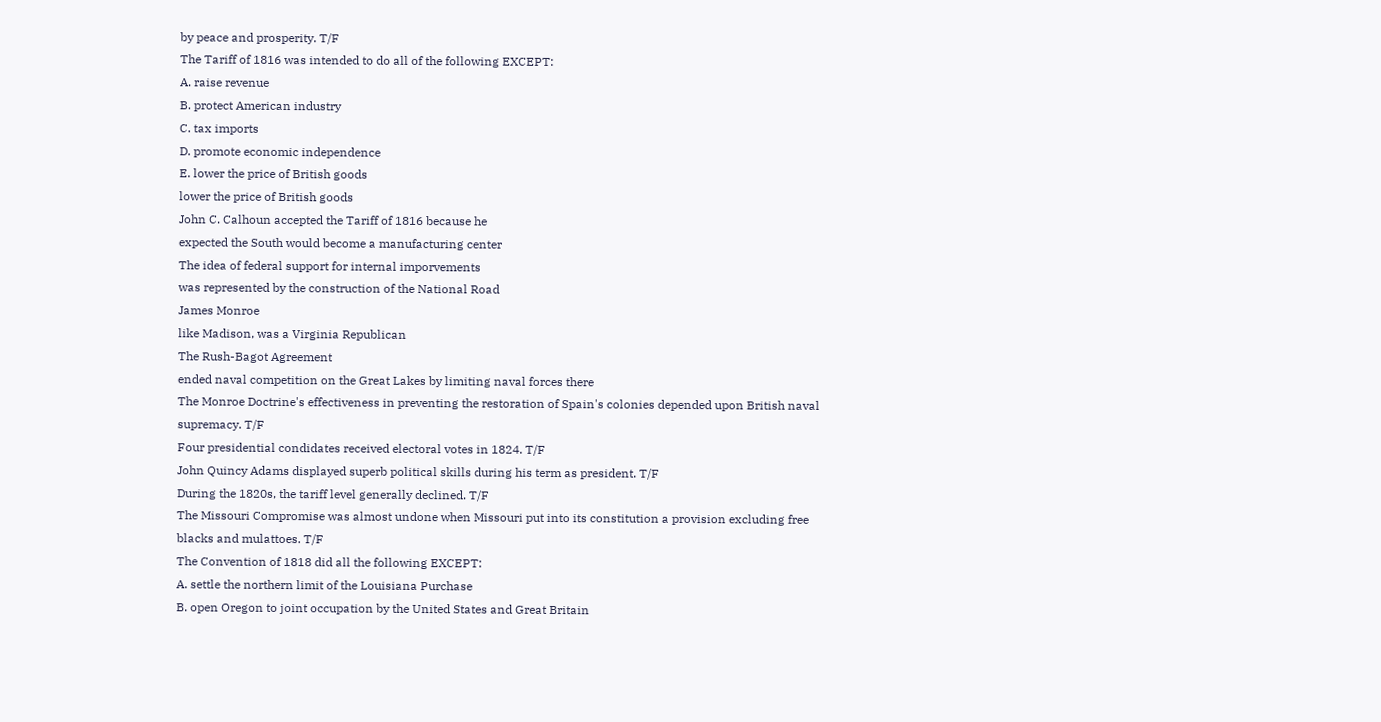by peace and prosperity. T/F
The Tariff of 1816 was intended to do all of the following EXCEPT:
A. raise revenue
B. protect American industry
C. tax imports
D. promote economic independence
E. lower the price of British goods
lower the price of British goods
John C. Calhoun accepted the Tariff of 1816 because he
expected the South would become a manufacturing center
The idea of federal support for internal imporvements
was represented by the construction of the National Road
James Monroe
like Madison, was a Virginia Republican
The Rush-Bagot Agreement
ended naval competition on the Great Lakes by limiting naval forces there
The Monroe Doctrine's effectiveness in preventing the restoration of Spain's colonies depended upon British naval supremacy. T/F
Four presidential condidates received electoral votes in 1824. T/F
John Quincy Adams displayed superb political skills during his term as president. T/F
During the 1820s, the tariff level generally declined. T/F
The Missouri Compromise was almost undone when Missouri put into its constitution a provision excluding free blacks and mulattoes. T/F
The Convention of 1818 did all the following EXCEPT:
A. settle the northern limit of the Louisiana Purchase
B. open Oregon to joint occupation by the United States and Great Britain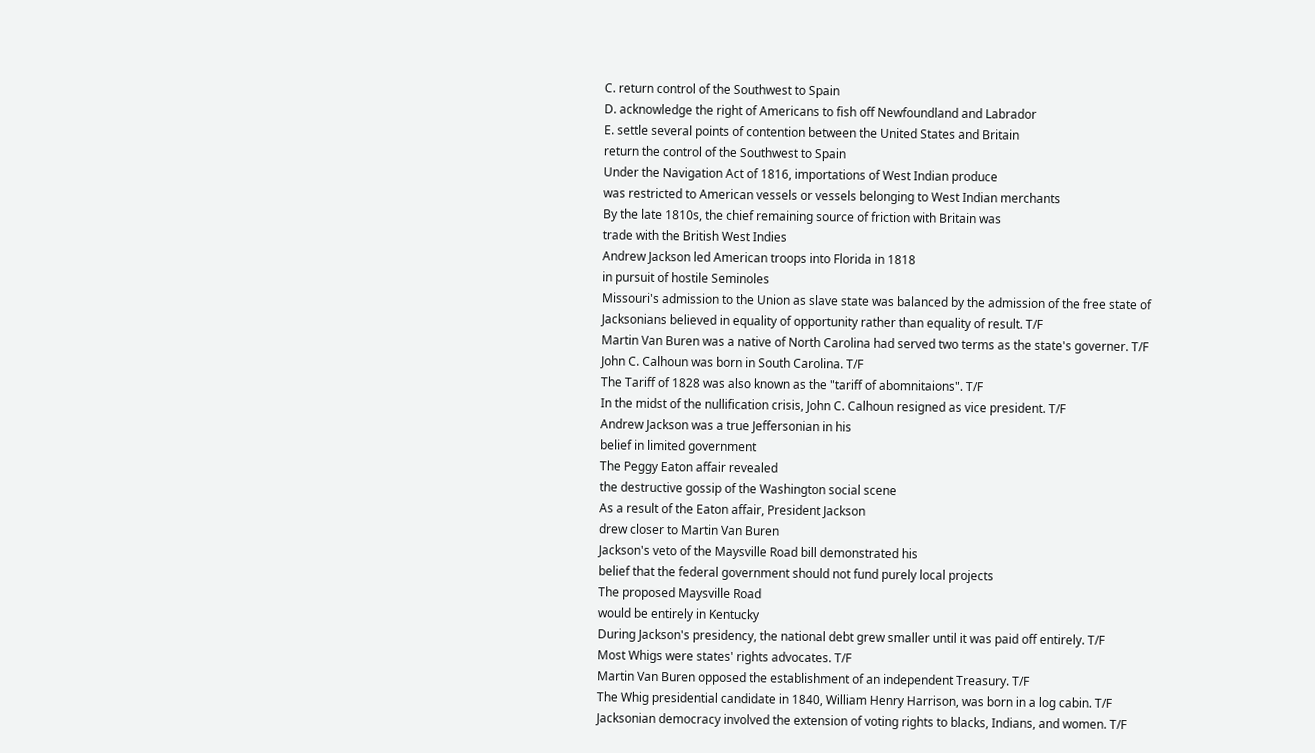C. return control of the Southwest to Spain
D. acknowledge the right of Americans to fish off Newfoundland and Labrador
E. settle several points of contention between the United States and Britain
return the control of the Southwest to Spain
Under the Navigation Act of 1816, importations of West Indian produce
was restricted to American vessels or vessels belonging to West Indian merchants
By the late 1810s, the chief remaining source of friction with Britain was
trade with the British West Indies
Andrew Jackson led American troops into Florida in 1818
in pursuit of hostile Seminoles
Missouri's admission to the Union as slave state was balanced by the admission of the free state of
Jacksonians believed in equality of opportunity rather than equality of result. T/F
Martin Van Buren was a native of North Carolina had served two terms as the state's governer. T/F
John C. Calhoun was born in South Carolina. T/F
The Tariff of 1828 was also known as the "tariff of abomnitaions". T/F
In the midst of the nullification crisis, John C. Calhoun resigned as vice president. T/F
Andrew Jackson was a true Jeffersonian in his
belief in limited government
The Peggy Eaton affair revealed
the destructive gossip of the Washington social scene
As a result of the Eaton affair, President Jackson
drew closer to Martin Van Buren
Jackson's veto of the Maysville Road bill demonstrated his
belief that the federal government should not fund purely local projects
The proposed Maysville Road
would be entirely in Kentucky
During Jackson's presidency, the national debt grew smaller until it was paid off entirely. T/F
Most Whigs were states' rights advocates. T/F
Martin Van Buren opposed the establishment of an independent Treasury. T/F
The Whig presidential candidate in 1840, William Henry Harrison, was born in a log cabin. T/F
Jacksonian democracy involved the extension of voting rights to blacks, Indians, and women. T/F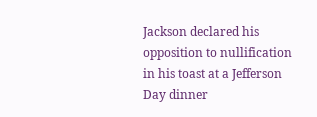Jackson declared his opposition to nullification
in his toast at a Jefferson Day dinner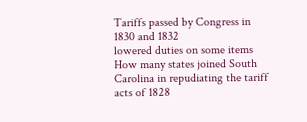Tariffs passed by Congress in 1830 and 1832
lowered duties on some items
How many states joined South Carolina in repudiating the tariff acts of 1828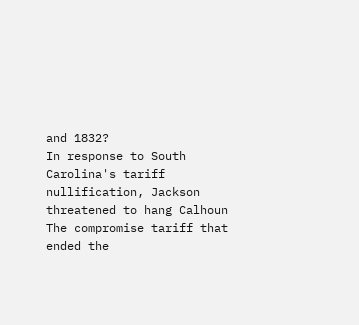and 1832?
In response to South Carolina's tariff nullification, Jackson
threatened to hang Calhoun
The compromise tariff that ended the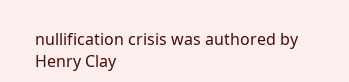nullification crisis was authored by
Henry Clay